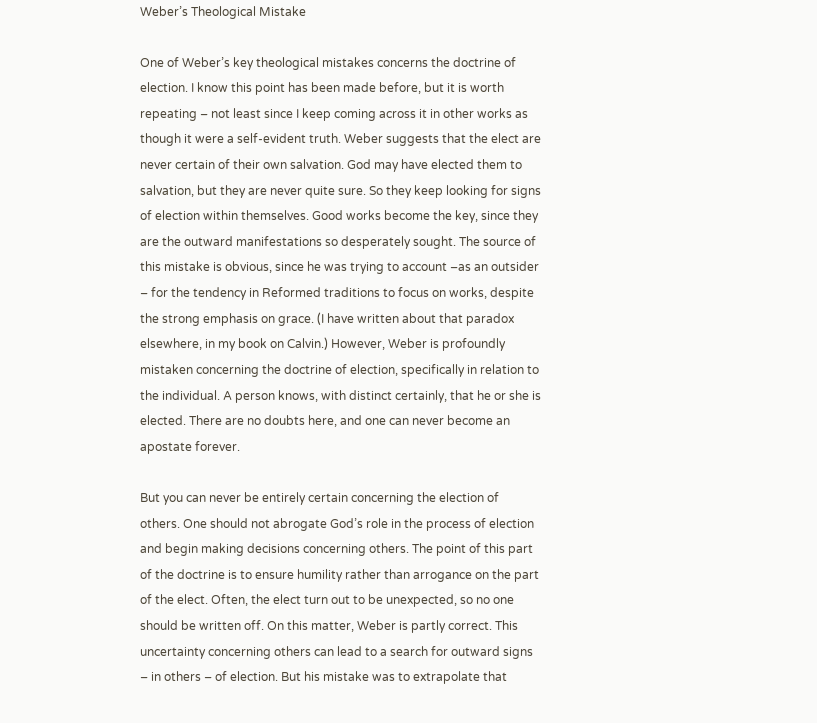Weber’s Theological Mistake

One of Weber’s key theological mistakes concerns the doctrine of election. I know this point has been made before, but it is worth repeating – not least since I keep coming across it in other works as though it were a self-evident truth. Weber suggests that the elect are never certain of their own salvation. God may have elected them to salvation, but they are never quite sure. So they keep looking for signs of election within themselves. Good works become the key, since they are the outward manifestations so desperately sought. The source of this mistake is obvious, since he was trying to account –as an outsider – for the tendency in Reformed traditions to focus on works, despite the strong emphasis on grace. (I have written about that paradox elsewhere, in my book on Calvin.) However, Weber is profoundly mistaken concerning the doctrine of election, specifically in relation to the individual. A person knows, with distinct certainly, that he or she is elected. There are no doubts here, and one can never become an apostate forever.

But you can never be entirely certain concerning the election of others. One should not abrogate God’s role in the process of election and begin making decisions concerning others. The point of this part of the doctrine is to ensure humility rather than arrogance on the part of the elect. Often, the elect turn out to be unexpected, so no one should be written off. On this matter, Weber is partly correct. This uncertainty concerning others can lead to a search for outward signs – in others – of election. But his mistake was to extrapolate that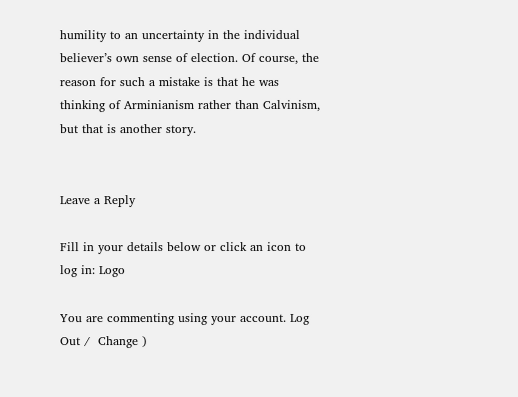humility to an uncertainty in the individual believer’s own sense of election. Of course, the reason for such a mistake is that he was thinking of Arminianism rather than Calvinism, but that is another story.


Leave a Reply

Fill in your details below or click an icon to log in: Logo

You are commenting using your account. Log Out /  Change )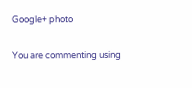Google+ photo

You are commenting using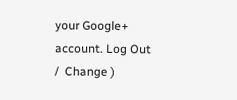your Google+ account. Log Out /  Change )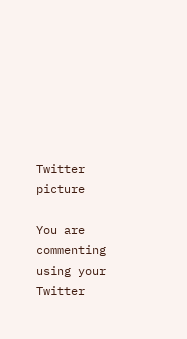Twitter picture

You are commenting using your Twitter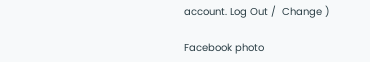account. Log Out /  Change )

Facebook photo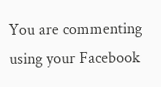You are commenting using your Facebook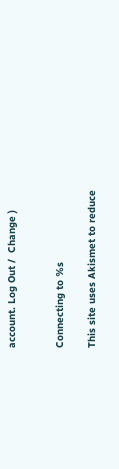account. Log Out /  Change )


Connecting to %s

This site uses Akismet to reduce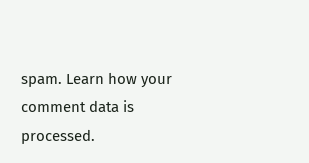spam. Learn how your comment data is processed.